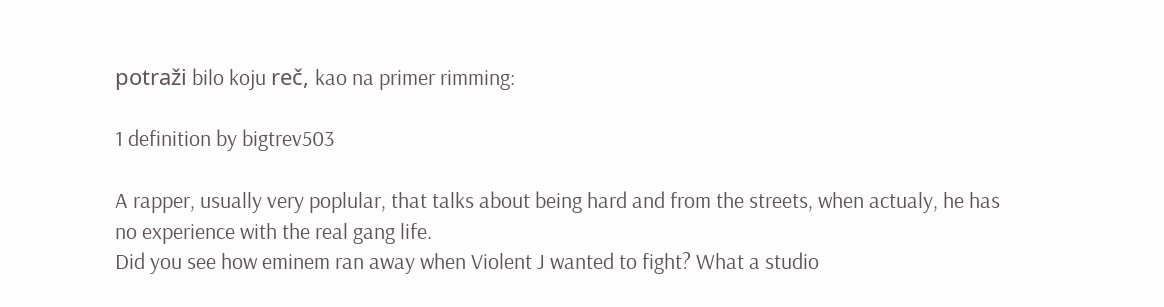potraži bilo koju reč, kao na primer rimming:

1 definition by bigtrev503

A rapper, usually very poplular, that talks about being hard and from the streets, when actualy, he has no experience with the real gang life.
Did you see how eminem ran away when Violent J wanted to fight? What a studio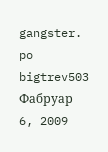gangster.
po bigtrev503 Фабруар 6, 2009